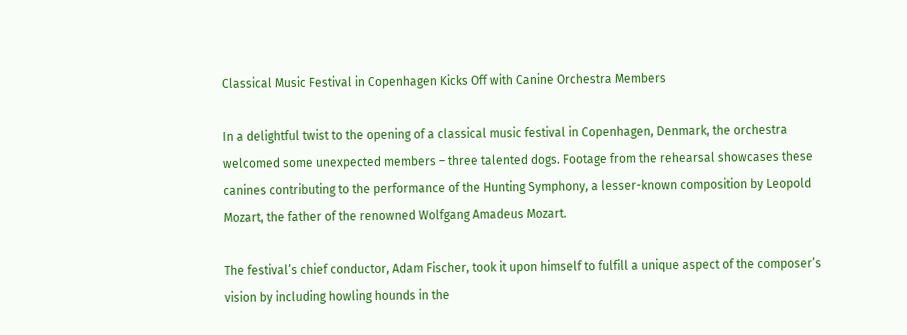Classical Music Festival in Copenhagen Kicks Off with Canine Orchestra Members

In a delightful twist to the opening of a classical music festival in Copenhagen, Denmark, the orchestra welcomed some unexpected members – three talented dogs. Footage from the rehearsal showcases these canines contributing to the performance of the Hunting Symphony, a lesser-known composition by Leopold Mozart, the father of the renowned Wolfgang Amadeus Mozart.

The festival’s chief conductor, Adam Fischer, took it upon himself to fulfill a unique aspect of the composer’s vision by including howling hounds in the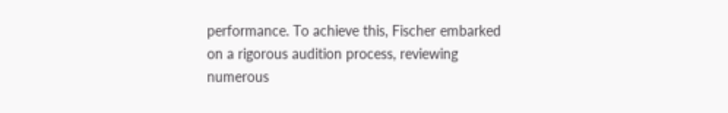performance. To achieve this, Fischer embarked on a rigorous audition process, reviewing numerous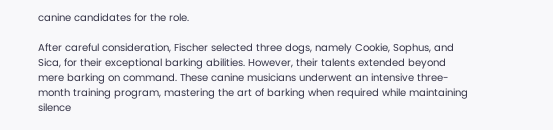canine candidates for the role.

After careful consideration, Fischer selected three dogs, namely Cookie, Sophus, and Sica, for their exceptional barking abilities. However, their talents extended beyond mere barking on command. These canine musicians underwent an intensive three-month training program, mastering the art of barking when required while maintaining silence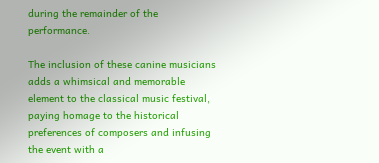during the remainder of the performance.

The inclusion of these canine musicians adds a whimsical and memorable element to the classical music festival, paying homage to the historical preferences of composers and infusing the event with a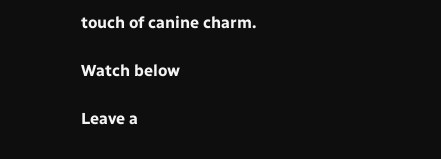touch of canine charm.

Watch below

Leave a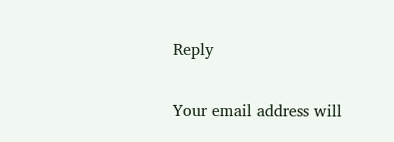Reply

Your email address will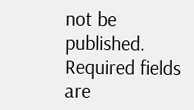not be published. Required fields are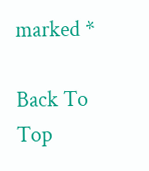marked *

Back To Top